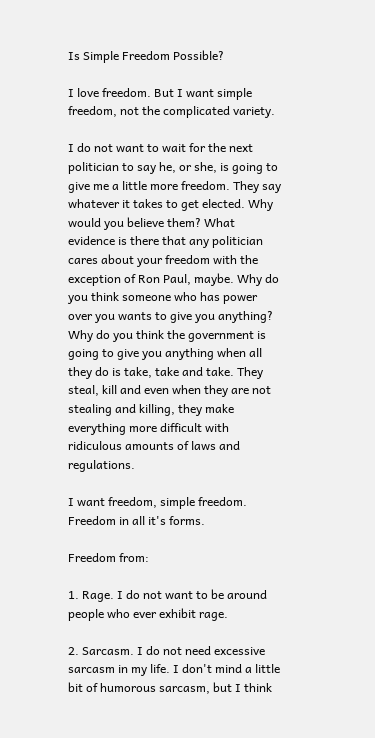Is Simple Freedom Possible?

I love freedom. But I want simple freedom, not the complicated variety.

I do not want to wait for the next politician to say he, or she, is going to give me a little more freedom. They say whatever it takes to get elected. Why would you believe them? What evidence is there that any politician cares about your freedom with the exception of Ron Paul, maybe. Why do you think someone who has power over you wants to give you anything? Why do you think the government is going to give you anything when all they do is take, take and take. They steal, kill and even when they are not stealing and killing, they make everything more difficult with ridiculous amounts of laws and regulations.

I want freedom, simple freedom. Freedom in all it's forms.

Freedom from:

1. Rage. I do not want to be around people who ever exhibit rage.

2. Sarcasm. I do not need excessive sarcasm in my life. I don't mind a little bit of humorous sarcasm, but I think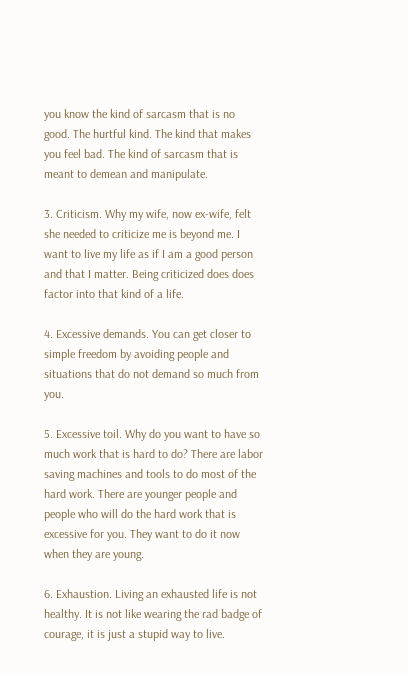you know the kind of sarcasm that is no good. The hurtful kind. The kind that makes you feel bad. The kind of sarcasm that is meant to demean and manipulate.

3. Criticism. Why my wife, now ex-wife, felt she needed to criticize me is beyond me. I want to live my life as if I am a good person and that I matter. Being criticized does does factor into that kind of a life.

4. Excessive demands. You can get closer to simple freedom by avoiding people and situations that do not demand so much from you.

5. Excessive toil. Why do you want to have so much work that is hard to do? There are labor saving machines and tools to do most of the hard work. There are younger people and people who will do the hard work that is excessive for you. They want to do it now when they are young.

6. Exhaustion. Living an exhausted life is not healthy. It is not like wearing the rad badge of courage, it is just a stupid way to live.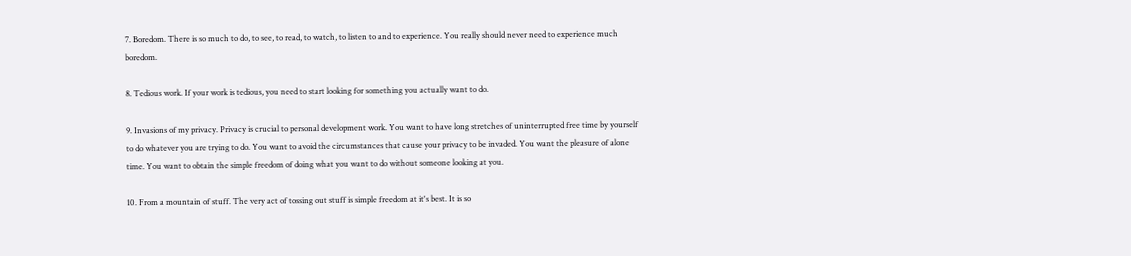7. Boredom. There is so much to do, to see, to read, to watch, to listen to and to experience. You really should never need to experience much boredom.

8. Tedious work. If your work is tedious, you need to start looking for something you actually want to do.

9. Invasions of my privacy. Privacy is crucial to personal development work. You want to have long stretches of uninterrupted free time by yourself to do whatever you are trying to do. You want to avoid the circumstances that cause your privacy to be invaded. You want the pleasure of alone time. You want to obtain the simple freedom of doing what you want to do without someone looking at you.

10. From a mountain of stuff. The very act of tossing out stuff is simple freedom at it's best. It is so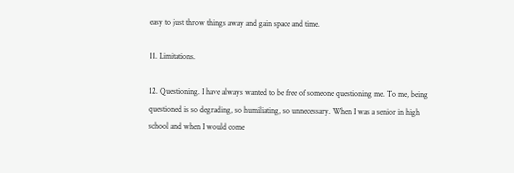easy to just throw things away and gain space and time.

11. Limitations.

12. Questioning. I have always wanted to be free of someone questioning me. To me, being questioned is so degrading, so humiliating, so unnecessary. When I was a senior in high school and when I would come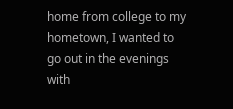home from college to my hometown, I wanted to go out in the evenings with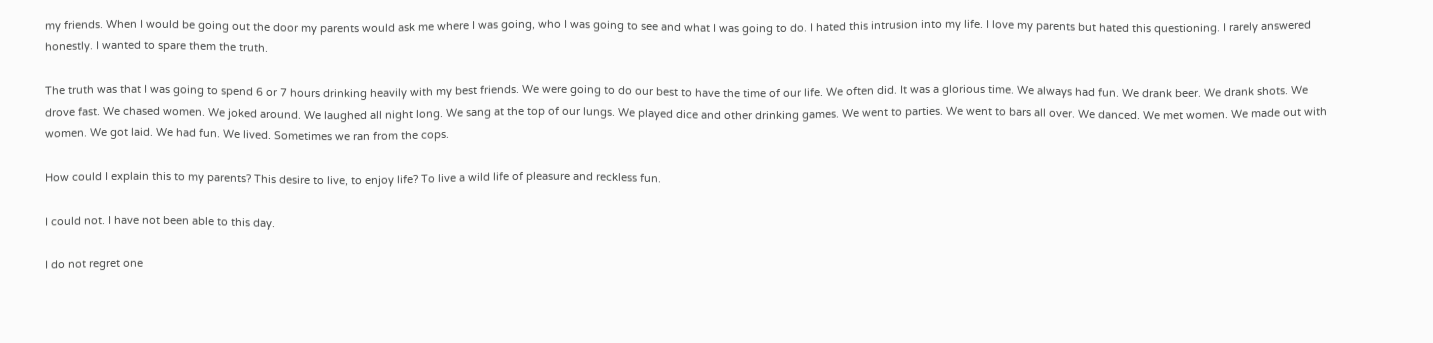my friends. When I would be going out the door my parents would ask me where I was going, who I was going to see and what I was going to do. I hated this intrusion into my life. I love my parents but hated this questioning. I rarely answered honestly. I wanted to spare them the truth.

The truth was that I was going to spend 6 or 7 hours drinking heavily with my best friends. We were going to do our best to have the time of our life. We often did. It was a glorious time. We always had fun. We drank beer. We drank shots. We drove fast. We chased women. We joked around. We laughed all night long. We sang at the top of our lungs. We played dice and other drinking games. We went to parties. We went to bars all over. We danced. We met women. We made out with women. We got laid. We had fun. We lived. Sometimes we ran from the cops.

How could I explain this to my parents? This desire to live, to enjoy life? To live a wild life of pleasure and reckless fun.

I could not. I have not been able to this day.

I do not regret one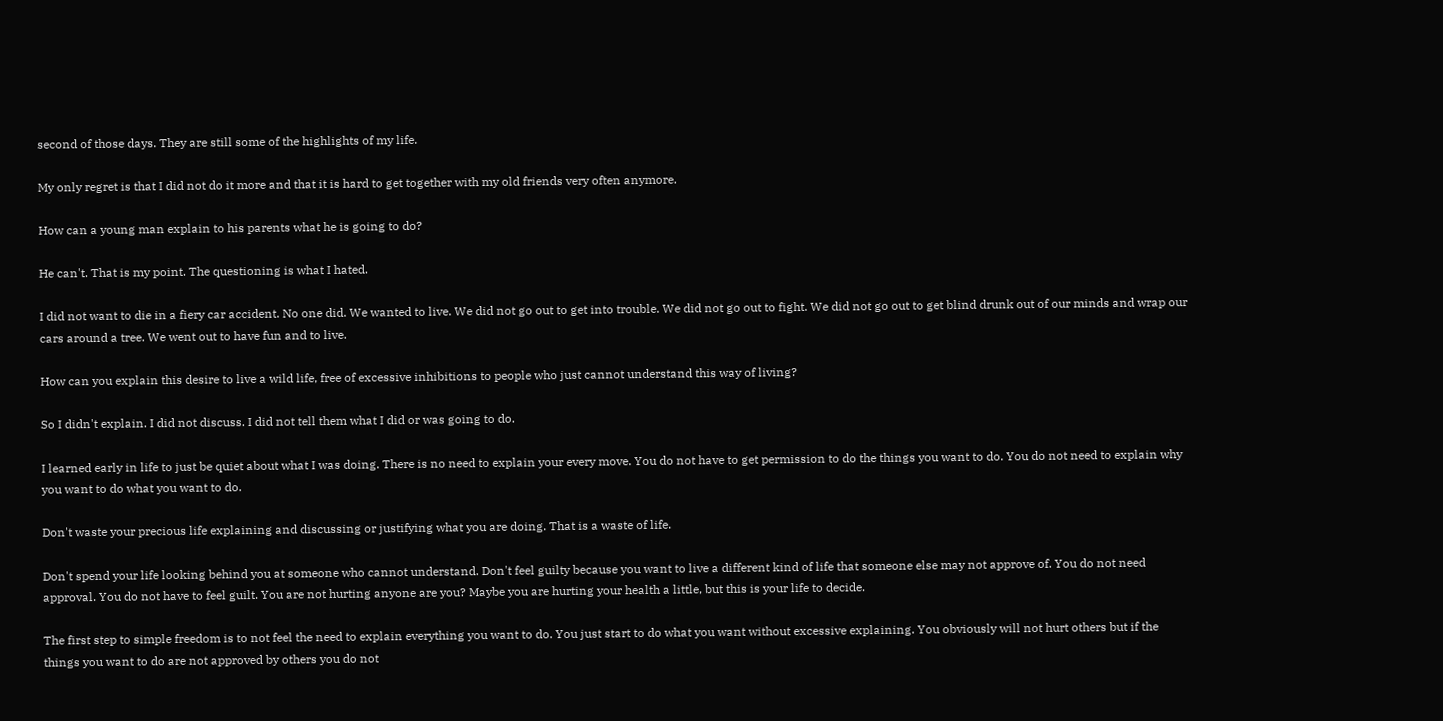second of those days. They are still some of the highlights of my life.

My only regret is that I did not do it more and that it is hard to get together with my old friends very often anymore.

How can a young man explain to his parents what he is going to do?

He can't. That is my point. The questioning is what I hated.

I did not want to die in a fiery car accident. No one did. We wanted to live. We did not go out to get into trouble. We did not go out to fight. We did not go out to get blind drunk out of our minds and wrap our cars around a tree. We went out to have fun and to live.

How can you explain this desire to live a wild life, free of excessive inhibitions to people who just cannot understand this way of living?

So I didn't explain. I did not discuss. I did not tell them what I did or was going to do.

I learned early in life to just be quiet about what I was doing. There is no need to explain your every move. You do not have to get permission to do the things you want to do. You do not need to explain why you want to do what you want to do.

Don't waste your precious life explaining and discussing or justifying what you are doing. That is a waste of life.

Don't spend your life looking behind you at someone who cannot understand. Don't feel guilty because you want to live a different kind of life that someone else may not approve of. You do not need approval. You do not have to feel guilt. You are not hurting anyone are you? Maybe you are hurting your health a little, but this is your life to decide.

The first step to simple freedom is to not feel the need to explain everything you want to do. You just start to do what you want without excessive explaining. You obviously will not hurt others but if the things you want to do are not approved by others you do not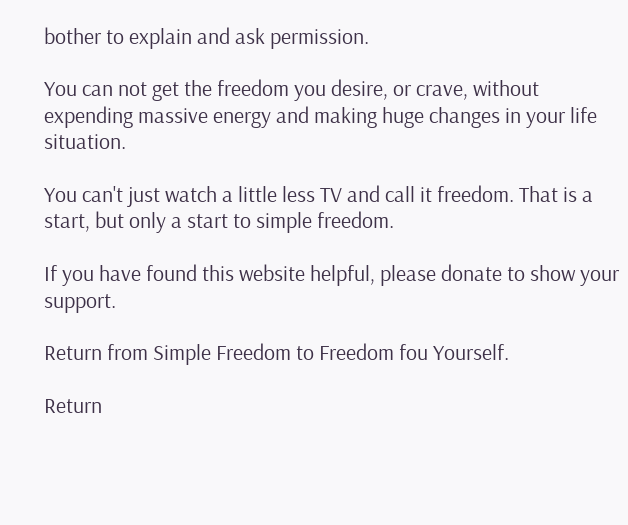bother to explain and ask permission.

You can not get the freedom you desire, or crave, without expending massive energy and making huge changes in your life situation.

You can't just watch a little less TV and call it freedom. That is a start, but only a start to simple freedom.

If you have found this website helpful, please donate to show your support.

Return from Simple Freedom to Freedom fou Yourself.

Return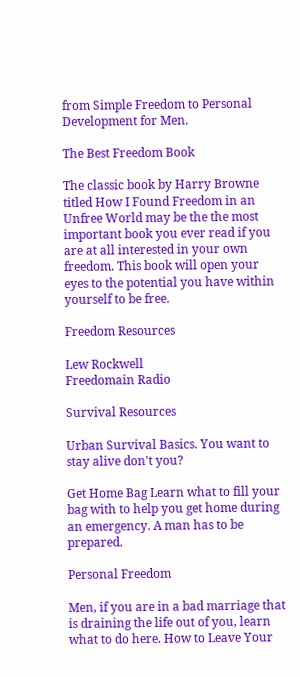from Simple Freedom to Personal Development for Men.

The Best Freedom Book

The classic book by Harry Browne titled How I Found Freedom in an Unfree World may be the the most important book you ever read if you are at all interested in your own freedom. This book will open your eyes to the potential you have within yourself to be free.

Freedom Resources

Lew Rockwell
Freedomain Radio

Survival Resources

Urban Survival Basics. You want to stay alive don't you?

Get Home Bag Learn what to fill your bag with to help you get home during an emergency. A man has to be prepared.

Personal Freedom

Men, if you are in a bad marriage that is draining the life out of you, learn what to do here. How to Leave Your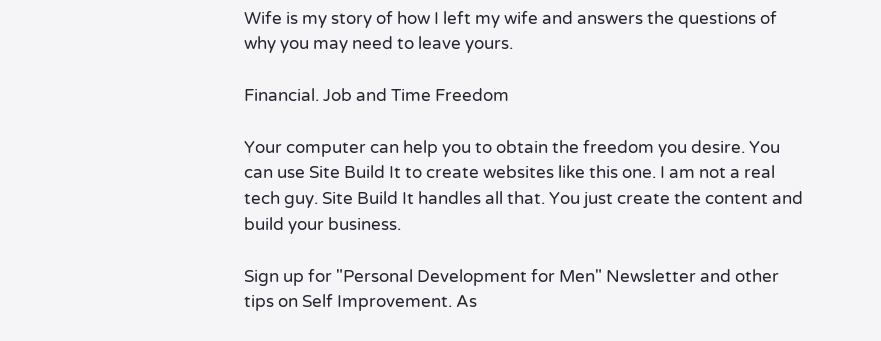Wife is my story of how I left my wife and answers the questions of why you may need to leave yours.

Financial. Job and Time Freedom

Your computer can help you to obtain the freedom you desire. You can use Site Build It to create websites like this one. I am not a real tech guy. Site Build It handles all that. You just create the content and build your business.

Sign up for "Personal Development for Men" Newsletter and other tips on Self Improvement. As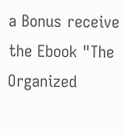a Bonus receive the Ebook "The Organized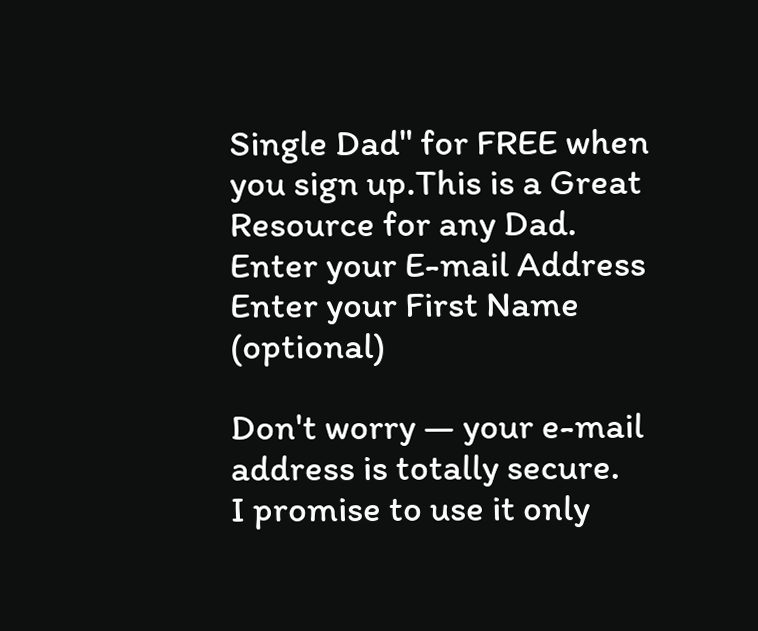Single Dad" for FREE when you sign up.This is a Great Resource for any Dad. Enter your E-mail Address
Enter your First Name (optional)

Don't worry — your e-mail address is totally secure.
I promise to use it only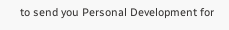to send you Personal Development for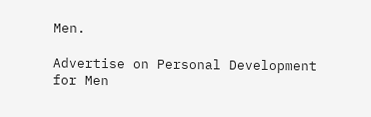Men.

Advertise on Personal Development for Men